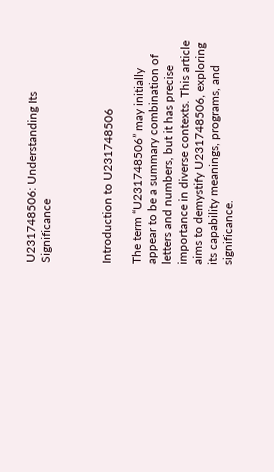U231748506: Understanding Its Significance



Introduction to U231748506

The term “U231748506” may initially appear to be a summary combination of letters and numbers, but it has precise importance in diverse contexts. This article aims to demystify U231748506, exploring its capability meanings, programs, and significance.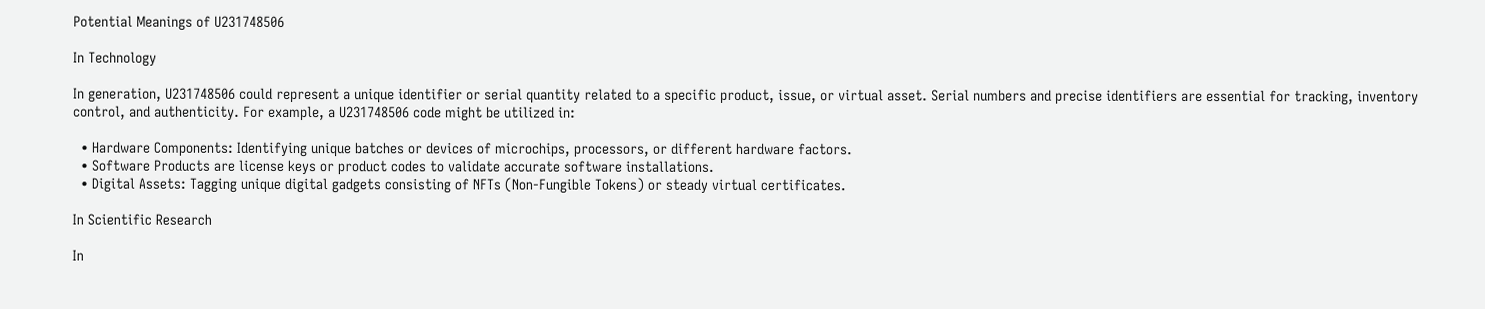Potential Meanings of U231748506

In Technology

In generation, U231748506 could represent a unique identifier or serial quantity related to a specific product, issue, or virtual asset. Serial numbers and precise identifiers are essential for tracking, inventory control, and authenticity. For example, a U231748506 code might be utilized in:

  • Hardware Components: Identifying unique batches or devices of microchips, processors, or different hardware factors.
  • Software Products are license keys or product codes to validate accurate software installations.
  • Digital Assets: Tagging unique digital gadgets consisting of NFTs (Non-Fungible Tokens) or steady virtual certificates.

In Scientific Research

In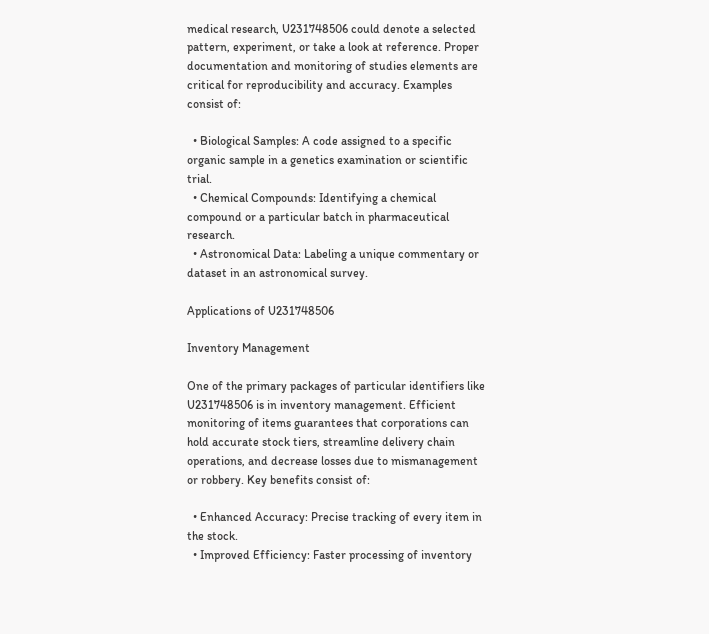medical research, U231748506 could denote a selected pattern, experiment, or take a look at reference. Proper documentation and monitoring of studies elements are critical for reproducibility and accuracy. Examples consist of:

  • Biological Samples: A code assigned to a specific organic sample in a genetics examination or scientific trial.
  • Chemical Compounds: Identifying a chemical compound or a particular batch in pharmaceutical research.
  • Astronomical Data: Labeling a unique commentary or dataset in an astronomical survey.

Applications of U231748506

Inventory Management

One of the primary packages of particular identifiers like U231748506 is in inventory management. Efficient monitoring of items guarantees that corporations can hold accurate stock tiers, streamline delivery chain operations, and decrease losses due to mismanagement or robbery. Key benefits consist of:

  • Enhanced Accuracy: Precise tracking of every item in the stock.
  • Improved Efficiency: Faster processing of inventory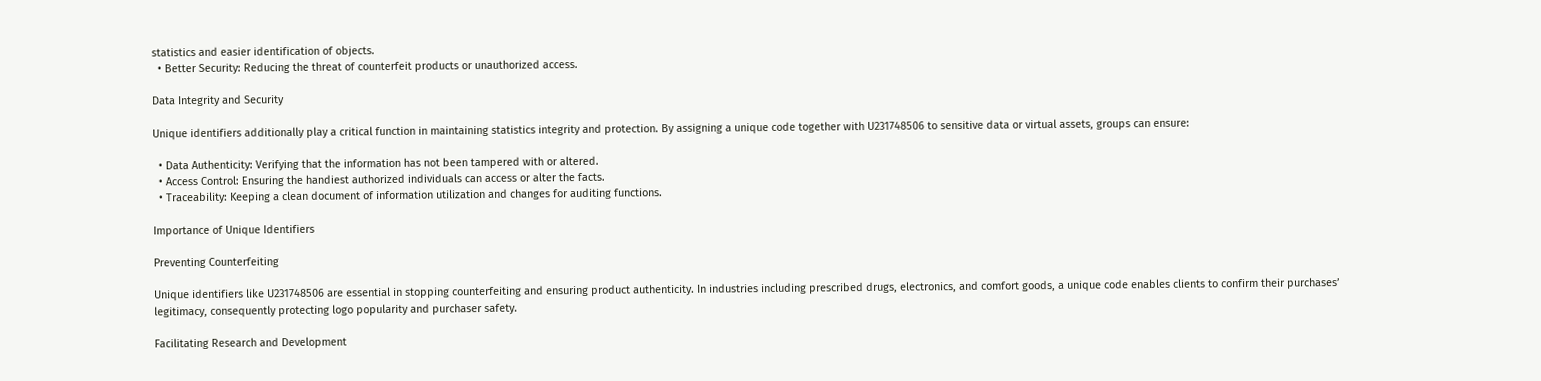statistics and easier identification of objects.
  • Better Security: Reducing the threat of counterfeit products or unauthorized access.

Data Integrity and Security

Unique identifiers additionally play a critical function in maintaining statistics integrity and protection. By assigning a unique code together with U231748506 to sensitive data or virtual assets, groups can ensure:

  • Data Authenticity: Verifying that the information has not been tampered with or altered.
  • Access Control: Ensuring the handiest authorized individuals can access or alter the facts.
  • Traceability: Keeping a clean document of information utilization and changes for auditing functions.

Importance of Unique Identifiers

Preventing Counterfeiting

Unique identifiers like U231748506 are essential in stopping counterfeiting and ensuring product authenticity. In industries including prescribed drugs, electronics, and comfort goods, a unique code enables clients to confirm their purchases’ legitimacy, consequently protecting logo popularity and purchaser safety.

Facilitating Research and Development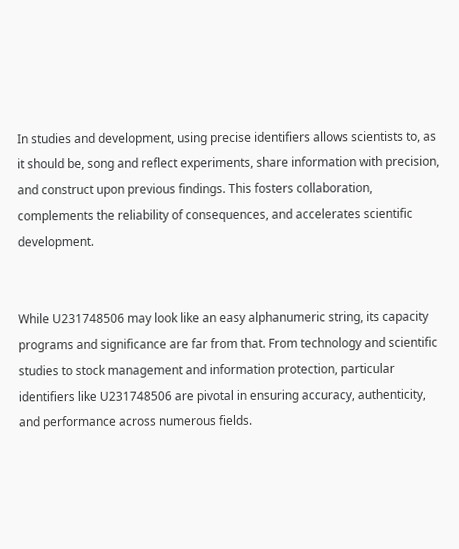In studies and development, using precise identifiers allows scientists to, as it should be, song and reflect experiments, share information with precision, and construct upon previous findings. This fosters collaboration, complements the reliability of consequences, and accelerates scientific development.


While U231748506 may look like an easy alphanumeric string, its capacity programs and significance are far from that. From technology and scientific studies to stock management and information protection, particular identifiers like U231748506 are pivotal in ensuring accuracy, authenticity, and performance across numerous fields.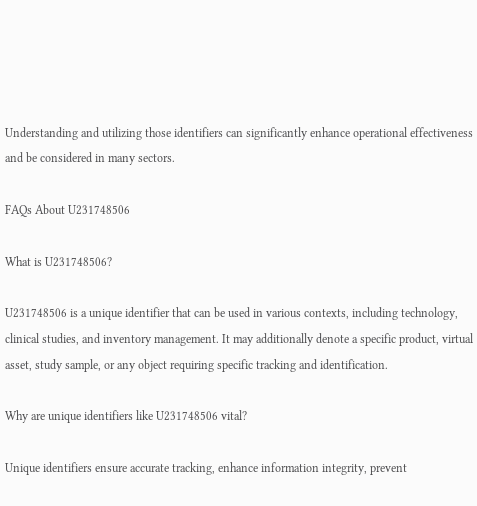Understanding and utilizing those identifiers can significantly enhance operational effectiveness and be considered in many sectors.

FAQs About U231748506

What is U231748506?

U231748506 is a unique identifier that can be used in various contexts, including technology, clinical studies, and inventory management. It may additionally denote a specific product, virtual asset, study sample, or any object requiring specific tracking and identification.

Why are unique identifiers like U231748506 vital?

Unique identifiers ensure accurate tracking, enhance information integrity, prevent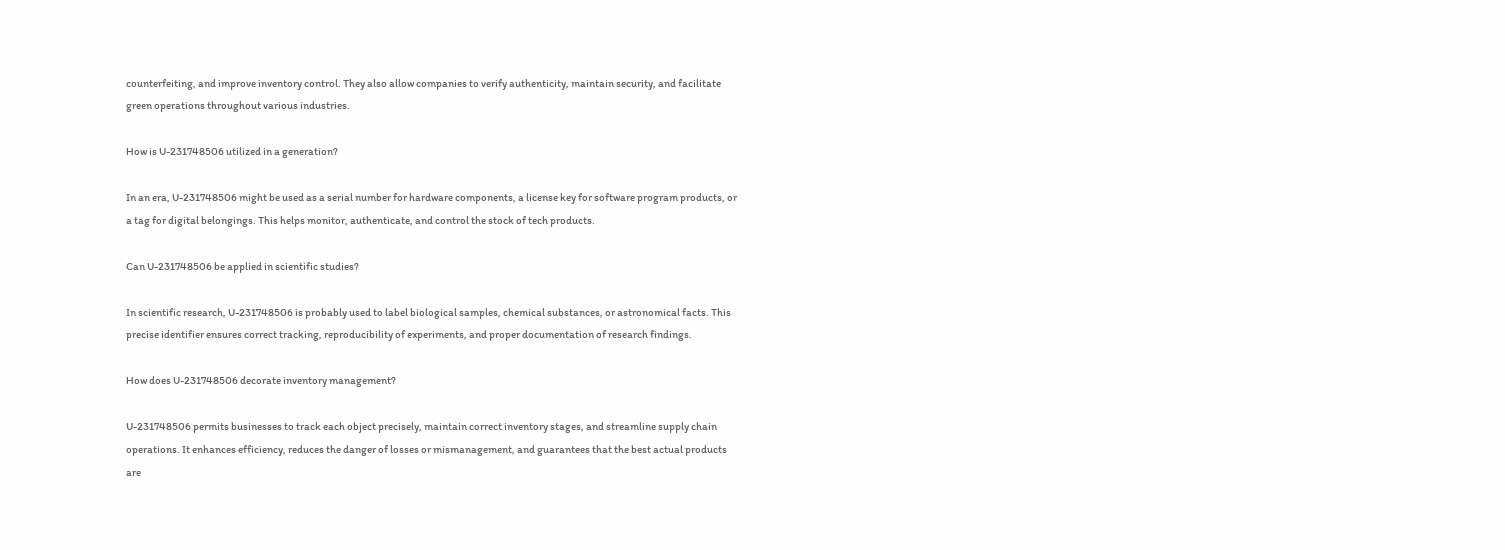counterfeiting, and improve inventory control. They also allow companies to verify authenticity, maintain security, and facilitate green operations throughout various industries.

How is U-231748506 utilized in a generation?

In an era, U-231748506 might be used as a serial number for hardware components, a license key for software program products, or a tag for digital belongings. This helps monitor, authenticate, and control the stock of tech products.

Can U-231748506 be applied in scientific studies?

In scientific research, U-231748506 is probably used to label biological samples, chemical substances, or astronomical facts. This precise identifier ensures correct tracking, reproducibility of experiments, and proper documentation of research findings.

How does U-231748506 decorate inventory management?

U-231748506 permits businesses to track each object precisely, maintain correct inventory stages, and streamline supply chain operations. It enhances efficiency, reduces the danger of losses or mismanagement, and guarantees that the best actual products are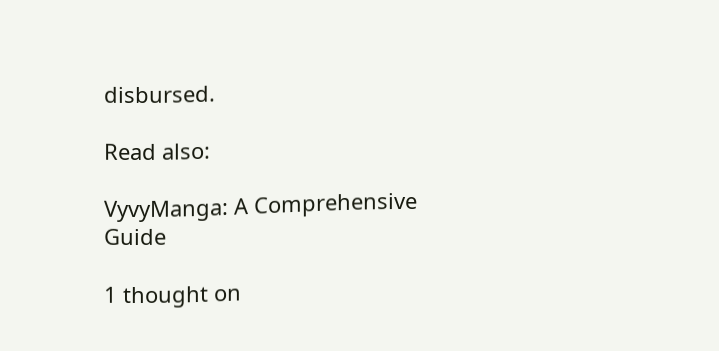disbursed.

Read also:

VyvyManga: A Comprehensive Guide

1 thought on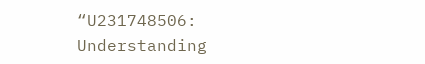“U231748506: Understanding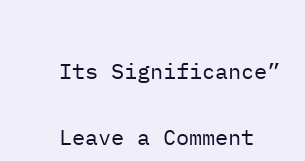Its Significance”

Leave a Comment